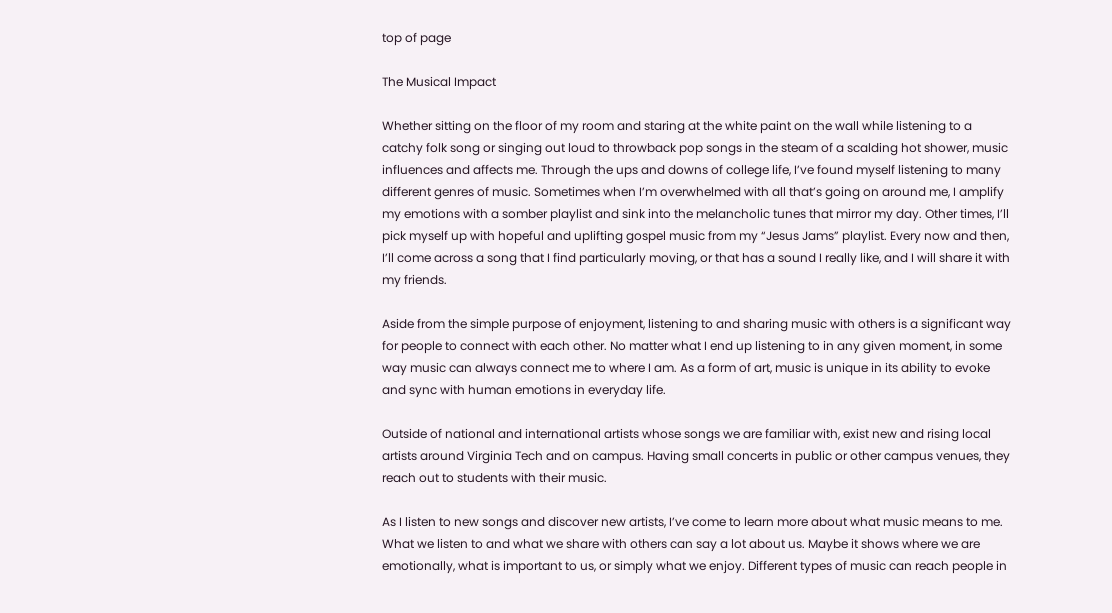top of page

The Musical Impact

Whether sitting on the floor of my room and staring at the white paint on the wall while listening to a catchy folk song or singing out loud to throwback pop songs in the steam of a scalding hot shower, music influences and affects me. Through the ups and downs of college life, I’ve found myself listening to many different genres of music. Sometimes when I’m overwhelmed with all that’s going on around me, I amplify my emotions with a somber playlist and sink into the melancholic tunes that mirror my day. Other times, I’ll pick myself up with hopeful and uplifting gospel music from my “Jesus Jams” playlist. Every now and then, I’ll come across a song that I find particularly moving, or that has a sound I really like, and I will share it with my friends.

Aside from the simple purpose of enjoyment, listening to and sharing music with others is a significant way for people to connect with each other. No matter what I end up listening to in any given moment, in some way music can always connect me to where I am. As a form of art, music is unique in its ability to evoke and sync with human emotions in everyday life.

Outside of national and international artists whose songs we are familiar with, exist new and rising local artists around Virginia Tech and on campus. Having small concerts in public or other campus venues, they reach out to students with their music.

As I listen to new songs and discover new artists, I’ve come to learn more about what music means to me. What we listen to and what we share with others can say a lot about us. Maybe it shows where we are emotionally, what is important to us, or simply what we enjoy. Different types of music can reach people in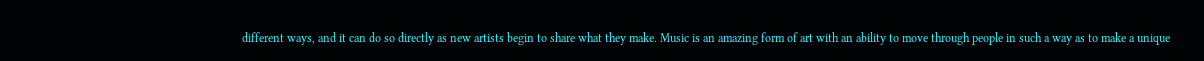different ways, and it can do so directly as new artists begin to share what they make. Music is an amazing form of art with an ability to move through people in such a way as to make a unique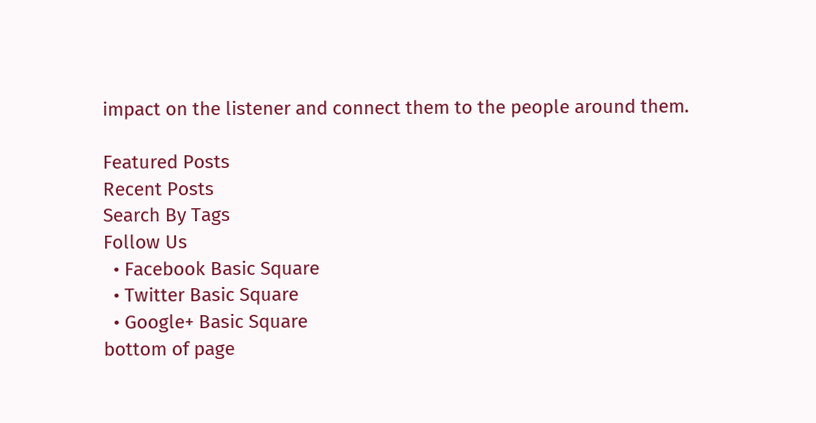impact on the listener and connect them to the people around them.

Featured Posts
Recent Posts
Search By Tags
Follow Us
  • Facebook Basic Square
  • Twitter Basic Square
  • Google+ Basic Square
bottom of page